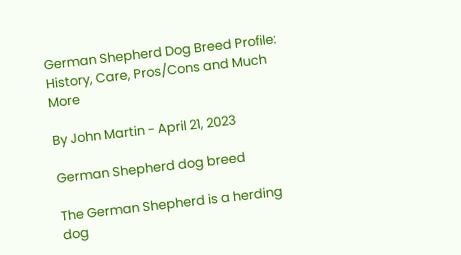German Shepherd Dog Breed Profile: History, Care, Pros/Cons and Much More

By John Martin - April 21, 2023

German Shepherd dog breed

The German Shepherd is a herding dog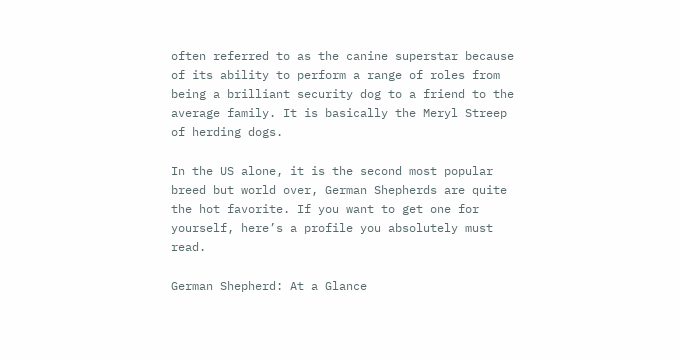often referred to as the canine superstar because of its ability to perform a range of roles from being a brilliant security dog to a friend to the average family. It is basically the Meryl Streep of herding dogs.

In the US alone, it is the second most popular breed but world over, German Shepherds are quite the hot favorite. If you want to get one for yourself, here’s a profile you absolutely must read.

German Shepherd: At a Glance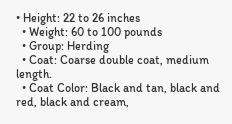• Height: 22 to 26 inches
  • Weight: 60 to 100 pounds
  • Group: Herding
  • Coat: Coarse double coat, medium length.
  • Coat Color: Black and tan, black and red, black and cream,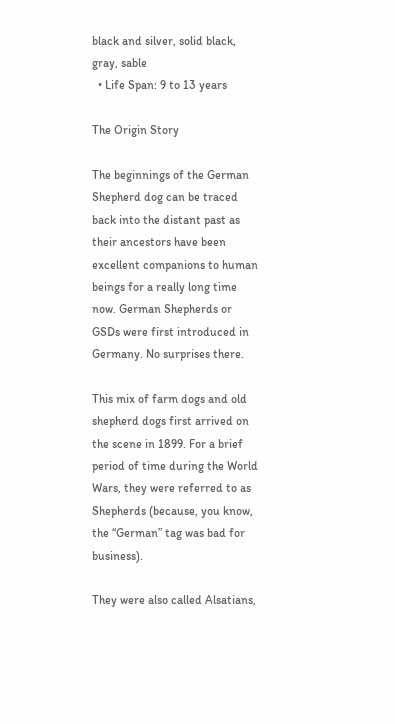black and silver, solid black, gray, sable
  • Life Span: 9 to 13 years

The Origin Story

The beginnings of the German Shepherd dog can be traced back into the distant past as their ancestors have been excellent companions to human beings for a really long time now. German Shepherds or GSDs were first introduced in Germany. No surprises there.

This mix of farm dogs and old shepherd dogs first arrived on the scene in 1899. For a brief period of time during the World Wars, they were referred to as Shepherds (because, you know, the “German” tag was bad for business).

They were also called Alsatians,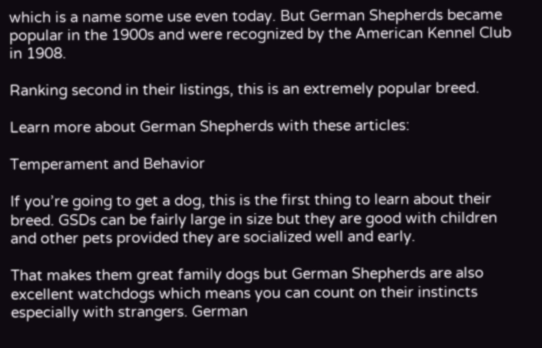which is a name some use even today. But German Shepherds became popular in the 1900s and were recognized by the American Kennel Club in 1908.

Ranking second in their listings, this is an extremely popular breed.

Learn more about German Shepherds with these articles:

Temperament and Behavior

If you’re going to get a dog, this is the first thing to learn about their breed. GSDs can be fairly large in size but they are good with children and other pets provided they are socialized well and early.

That makes them great family dogs but German Shepherds are also excellent watchdogs which means you can count on their instincts especially with strangers. German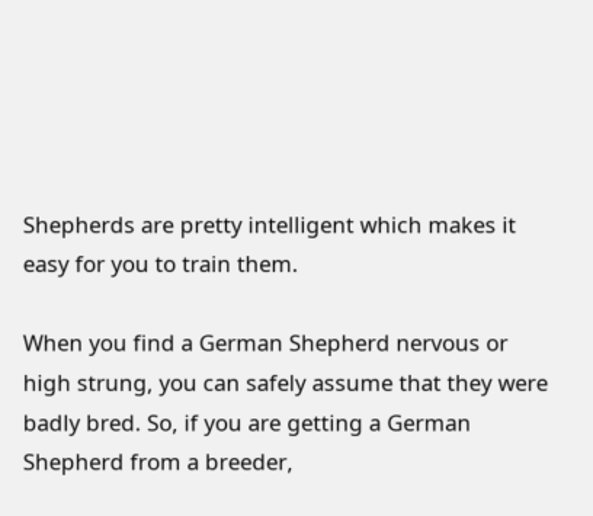Shepherds are pretty intelligent which makes it easy for you to train them.

When you find a German Shepherd nervous or high strung, you can safely assume that they were badly bred. So, if you are getting a German Shepherd from a breeder,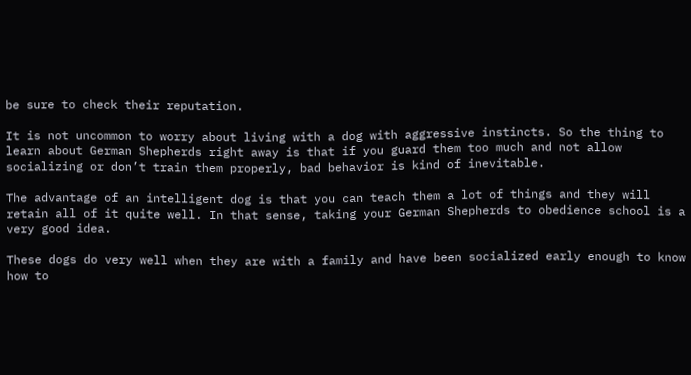be sure to check their reputation.

It is not uncommon to worry about living with a dog with aggressive instincts. So the thing to learn about German Shepherds right away is that if you guard them too much and not allow socializing or don’t train them properly, bad behavior is kind of inevitable.

The advantage of an intelligent dog is that you can teach them a lot of things and they will retain all of it quite well. In that sense, taking your German Shepherds to obedience school is a very good idea.

These dogs do very well when they are with a family and have been socialized early enough to know how to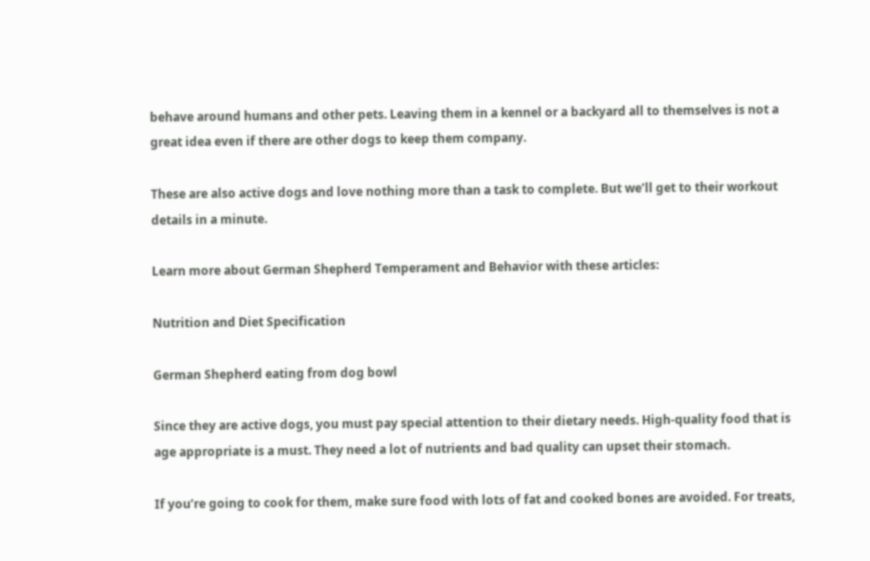behave around humans and other pets. Leaving them in a kennel or a backyard all to themselves is not a great idea even if there are other dogs to keep them company.

These are also active dogs and love nothing more than a task to complete. But we’ll get to their workout details in a minute.

Learn more about German Shepherd Temperament and Behavior with these articles:

Nutrition and Diet Specification

German Shepherd eating from dog bowl

Since they are active dogs, you must pay special attention to their dietary needs. High-quality food that is age appropriate is a must. They need a lot of nutrients and bad quality can upset their stomach.

If you’re going to cook for them, make sure food with lots of fat and cooked bones are avoided. For treats,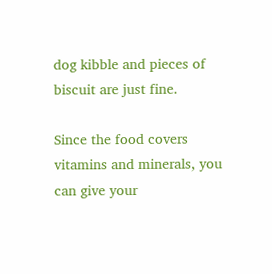dog kibble and pieces of biscuit are just fine.

Since the food covers vitamins and minerals, you can give your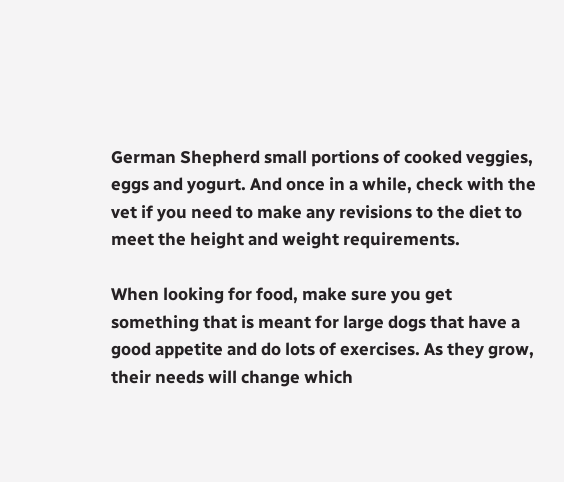German Shepherd small portions of cooked veggies, eggs and yogurt. And once in a while, check with the vet if you need to make any revisions to the diet to meet the height and weight requirements.

When looking for food, make sure you get something that is meant for large dogs that have a good appetite and do lots of exercises. As they grow, their needs will change which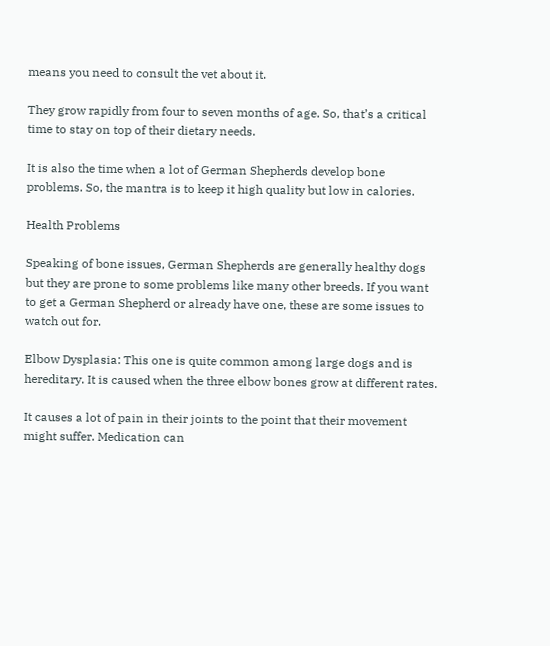means you need to consult the vet about it.

They grow rapidly from four to seven months of age. So, that’s a critical time to stay on top of their dietary needs.

It is also the time when a lot of German Shepherds develop bone problems. So, the mantra is to keep it high quality but low in calories.

Health Problems

Speaking of bone issues, German Shepherds are generally healthy dogs but they are prone to some problems like many other breeds. If you want to get a German Shepherd or already have one, these are some issues to watch out for.

Elbow Dysplasia: This one is quite common among large dogs and is hereditary. It is caused when the three elbow bones grow at different rates.

It causes a lot of pain in their joints to the point that their movement might suffer. Medication can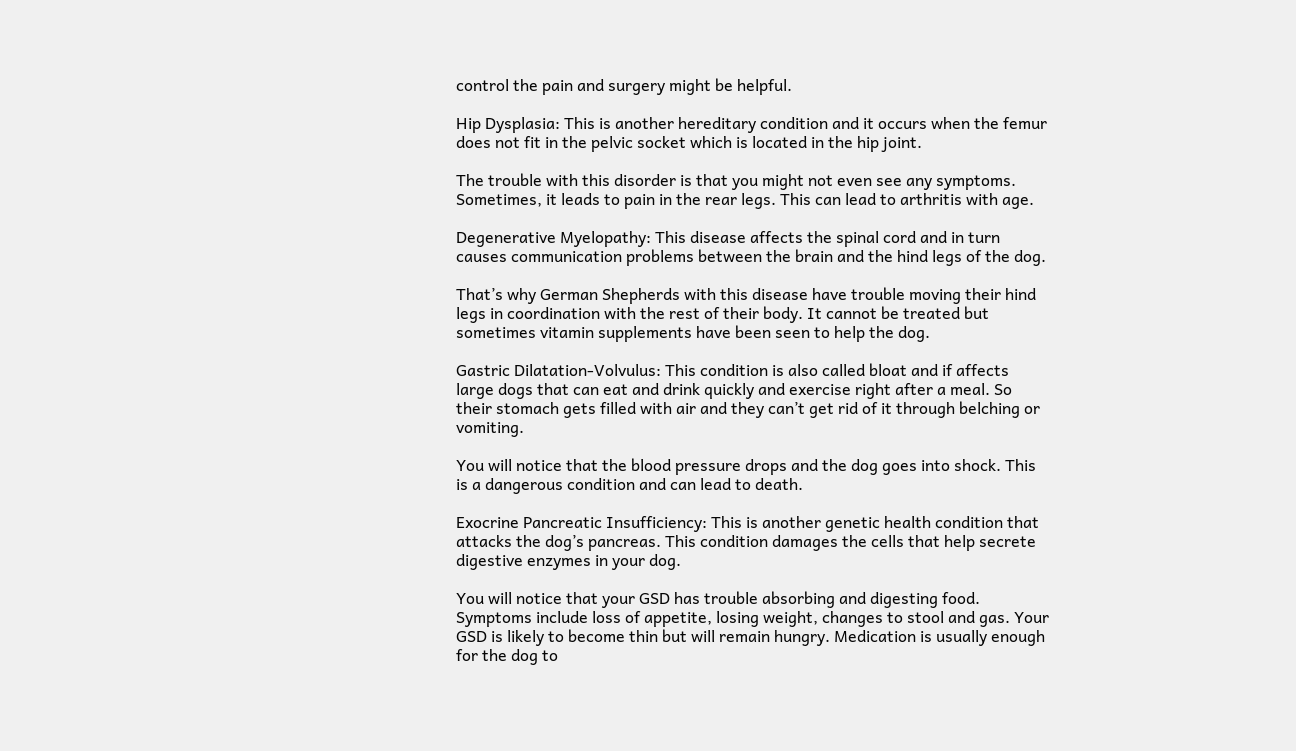control the pain and surgery might be helpful.

Hip Dysplasia: This is another hereditary condition and it occurs when the femur does not fit in the pelvic socket which is located in the hip joint.

The trouble with this disorder is that you might not even see any symptoms. Sometimes, it leads to pain in the rear legs. This can lead to arthritis with age.

Degenerative Myelopathy: This disease affects the spinal cord and in turn causes communication problems between the brain and the hind legs of the dog.

That’s why German Shepherds with this disease have trouble moving their hind legs in coordination with the rest of their body. It cannot be treated but sometimes vitamin supplements have been seen to help the dog.

Gastric Dilatation-Volvulus: This condition is also called bloat and if affects large dogs that can eat and drink quickly and exercise right after a meal. So their stomach gets filled with air and they can’t get rid of it through belching or vomiting.

You will notice that the blood pressure drops and the dog goes into shock. This is a dangerous condition and can lead to death.

Exocrine Pancreatic Insufficiency: This is another genetic health condition that attacks the dog’s pancreas. This condition damages the cells that help secrete digestive enzymes in your dog.

You will notice that your GSD has trouble absorbing and digesting food. Symptoms include loss of appetite, losing weight, changes to stool and gas. Your GSD is likely to become thin but will remain hungry. Medication is usually enough for the dog to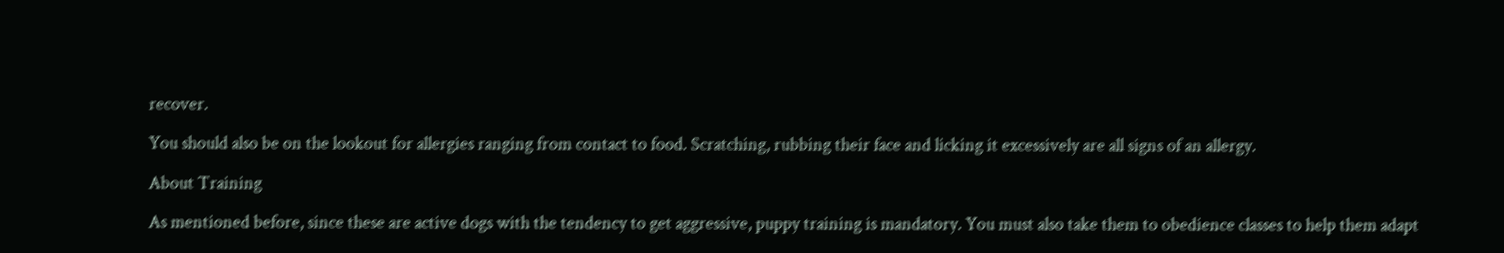recover.

You should also be on the lookout for allergies ranging from contact to food. Scratching, rubbing their face and licking it excessively are all signs of an allergy.

About Training

As mentioned before, since these are active dogs with the tendency to get aggressive, puppy training is mandatory. You must also take them to obedience classes to help them adapt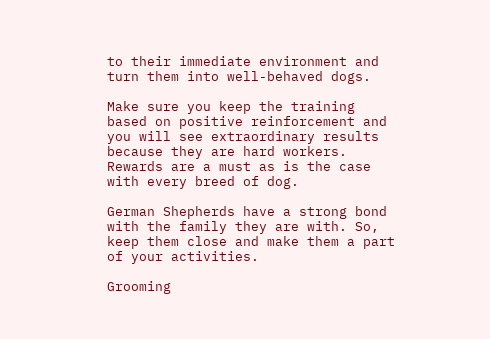to their immediate environment and turn them into well-behaved dogs.

Make sure you keep the training based on positive reinforcement and you will see extraordinary results because they are hard workers. Rewards are a must as is the case with every breed of dog.

German Shepherds have a strong bond with the family they are with. So, keep them close and make them a part of your activities.

Grooming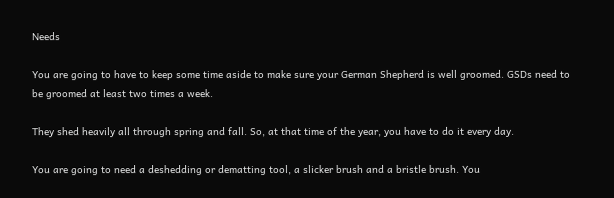Needs

You are going to have to keep some time aside to make sure your German Shepherd is well groomed. GSDs need to be groomed at least two times a week.

They shed heavily all through spring and fall. So, at that time of the year, you have to do it every day.

You are going to need a deshedding or dematting tool, a slicker brush and a bristle brush. You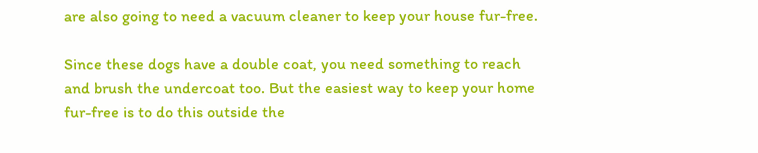are also going to need a vacuum cleaner to keep your house fur-free.

Since these dogs have a double coat, you need something to reach and brush the undercoat too. But the easiest way to keep your home fur-free is to do this outside the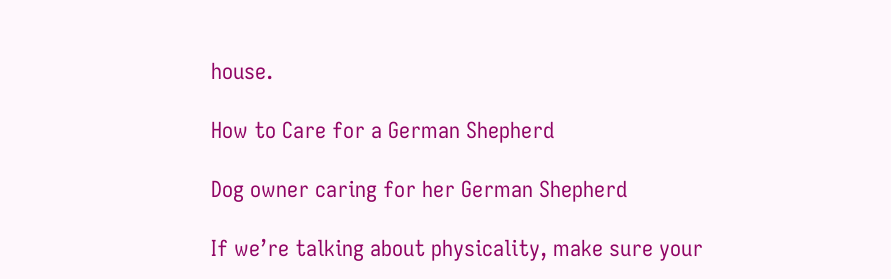house.

How to Care for a German Shepherd

Dog owner caring for her German Shepherd

If we’re talking about physicality, make sure your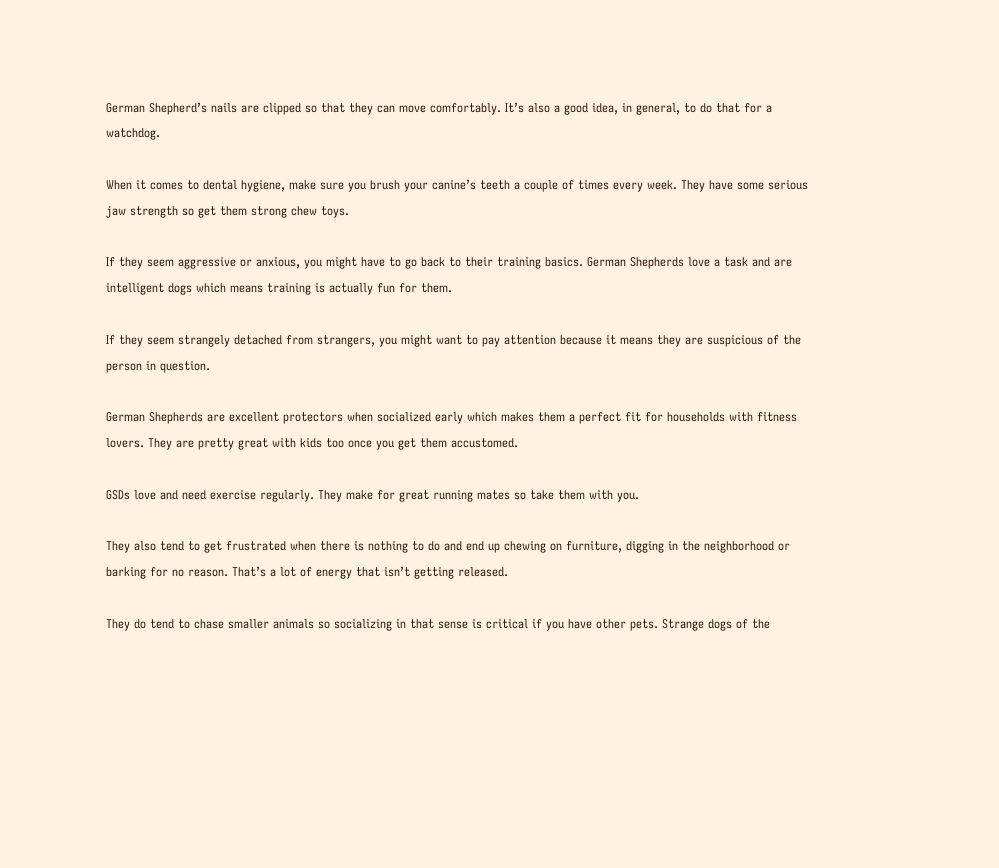German Shepherd’s nails are clipped so that they can move comfortably. It’s also a good idea, in general, to do that for a watchdog.

When it comes to dental hygiene, make sure you brush your canine’s teeth a couple of times every week. They have some serious jaw strength so get them strong chew toys.

If they seem aggressive or anxious, you might have to go back to their training basics. German Shepherds love a task and are intelligent dogs which means training is actually fun for them.

If they seem strangely detached from strangers, you might want to pay attention because it means they are suspicious of the person in question.

German Shepherds are excellent protectors when socialized early which makes them a perfect fit for households with fitness lovers. They are pretty great with kids too once you get them accustomed.

GSDs love and need exercise regularly. They make for great running mates so take them with you.

They also tend to get frustrated when there is nothing to do and end up chewing on furniture, digging in the neighborhood or barking for no reason. That’s a lot of energy that isn’t getting released.

They do tend to chase smaller animals so socializing in that sense is critical if you have other pets. Strange dogs of the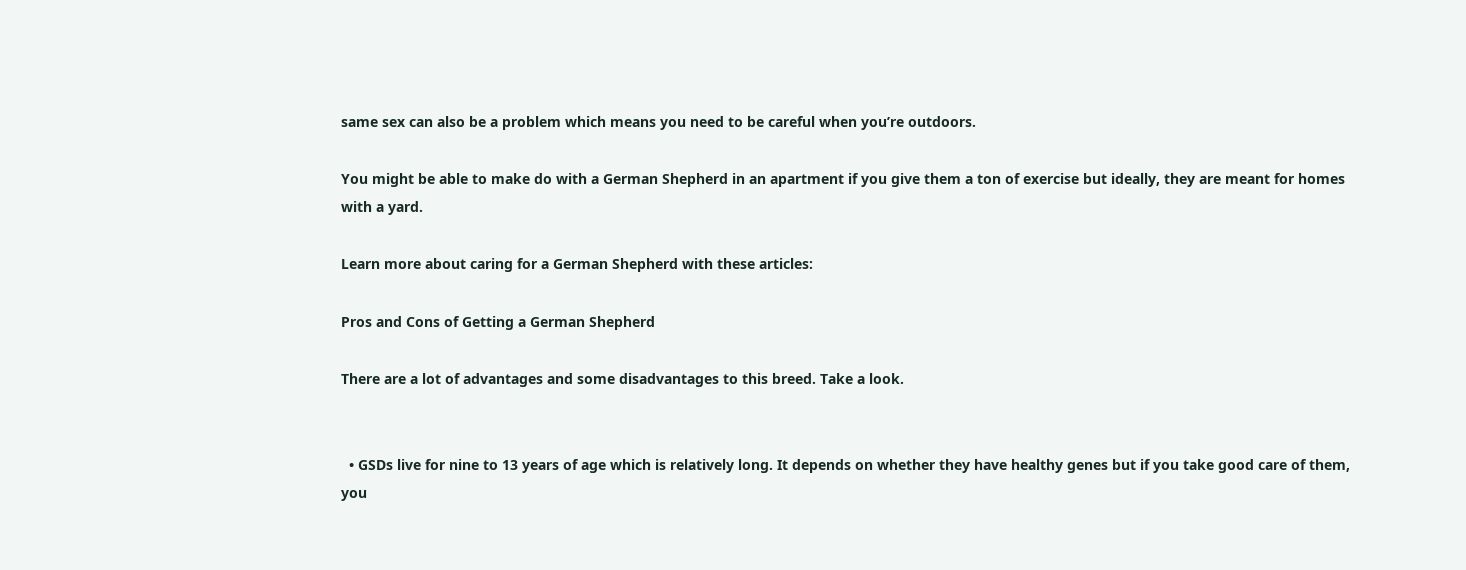same sex can also be a problem which means you need to be careful when you’re outdoors.

You might be able to make do with a German Shepherd in an apartment if you give them a ton of exercise but ideally, they are meant for homes with a yard.

Learn more about caring for a German Shepherd with these articles:

Pros and Cons of Getting a German Shepherd

There are a lot of advantages and some disadvantages to this breed. Take a look.


  • GSDs live for nine to 13 years of age which is relatively long. It depends on whether they have healthy genes but if you take good care of them, you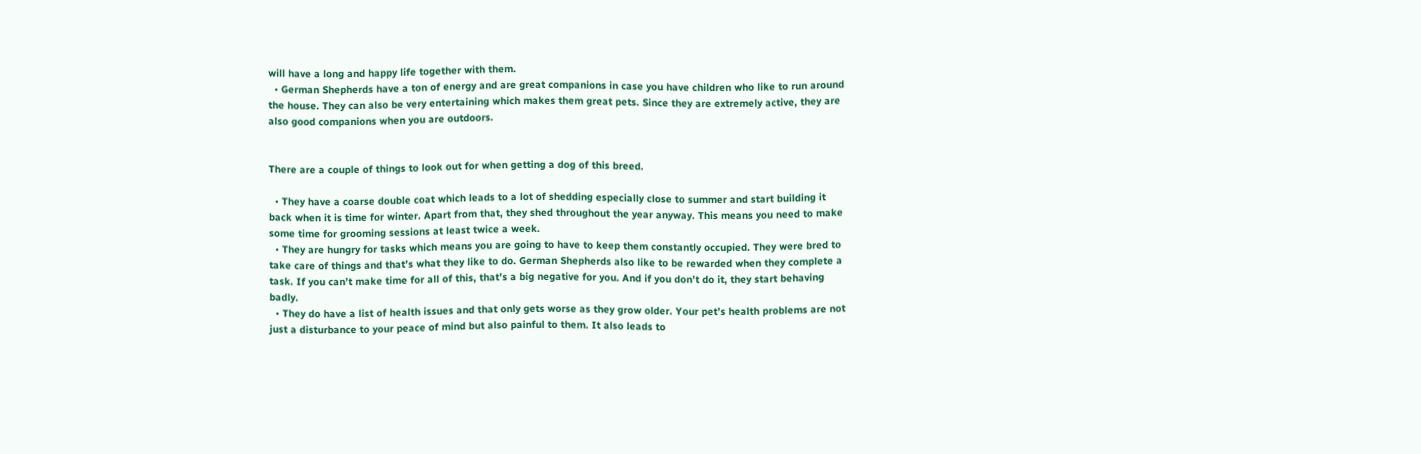will have a long and happy life together with them.
  • German Shepherds have a ton of energy and are great companions in case you have children who like to run around the house. They can also be very entertaining which makes them great pets. Since they are extremely active, they are also good companions when you are outdoors.


There are a couple of things to look out for when getting a dog of this breed.

  • They have a coarse double coat which leads to a lot of shedding especially close to summer and start building it back when it is time for winter. Apart from that, they shed throughout the year anyway. This means you need to make some time for grooming sessions at least twice a week.
  • They are hungry for tasks which means you are going to have to keep them constantly occupied. They were bred to take care of things and that’s what they like to do. German Shepherds also like to be rewarded when they complete a task. If you can’t make time for all of this, that’s a big negative for you. And if you don’t do it, they start behaving badly.
  • They do have a list of health issues and that only gets worse as they grow older. Your pet’s health problems are not just a disturbance to your peace of mind but also painful to them. It also leads to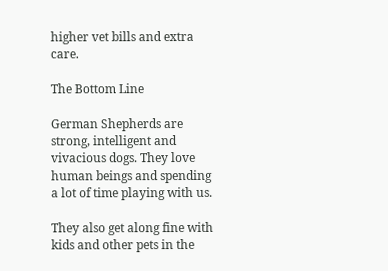higher vet bills and extra care.

The Bottom Line

German Shepherds are strong, intelligent and vivacious dogs. They love human beings and spending a lot of time playing with us.

They also get along fine with kids and other pets in the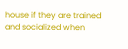house if they are trained and socialized when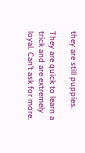they are still puppies.

They are quick to learn a trick and are extremely loyal. Can’t ask for more.